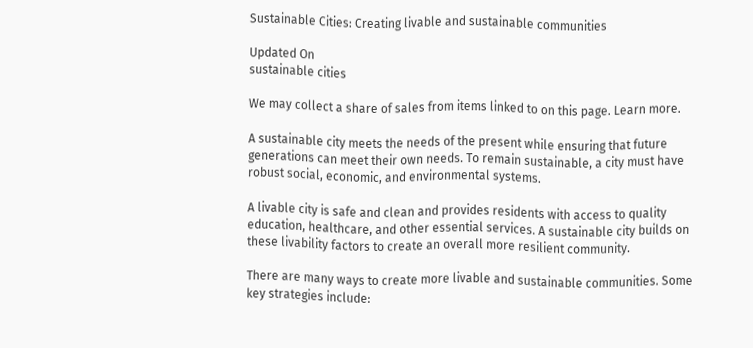Sustainable Cities: Creating livable and sustainable communities

Updated On
sustainable cities

We may collect a share of sales from items linked to on this page. Learn more.

A sustainable city meets the needs of the present while ensuring that future generations can meet their own needs. To remain sustainable, a city must have robust social, economic, and environmental systems.

A livable city is safe and clean and provides residents with access to quality education, healthcare, and other essential services. A sustainable city builds on these livability factors to create an overall more resilient community.

There are many ways to create more livable and sustainable communities. Some key strategies include: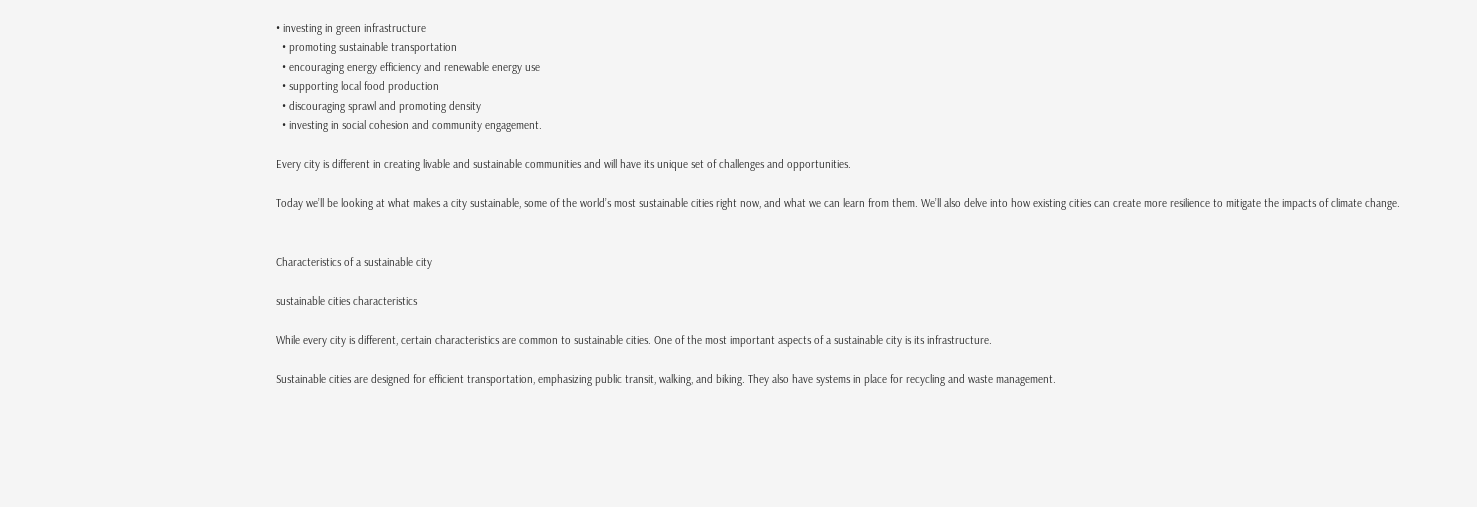• investing in green infrastructure
  • promoting sustainable transportation
  • encouraging energy efficiency and renewable energy use
  • supporting local food production
  • discouraging sprawl and promoting density
  • investing in social cohesion and community engagement.

Every city is different in creating livable and sustainable communities and will have its unique set of challenges and opportunities.

Today we’ll be looking at what makes a city sustainable, some of the world’s most sustainable cities right now, and what we can learn from them. We’ll also delve into how existing cities can create more resilience to mitigate the impacts of climate change.


Characteristics of a sustainable city

sustainable cities characteristics

While every city is different, certain characteristics are common to sustainable cities. One of the most important aspects of a sustainable city is its infrastructure.

Sustainable cities are designed for efficient transportation, emphasizing public transit, walking, and biking. They also have systems in place for recycling and waste management.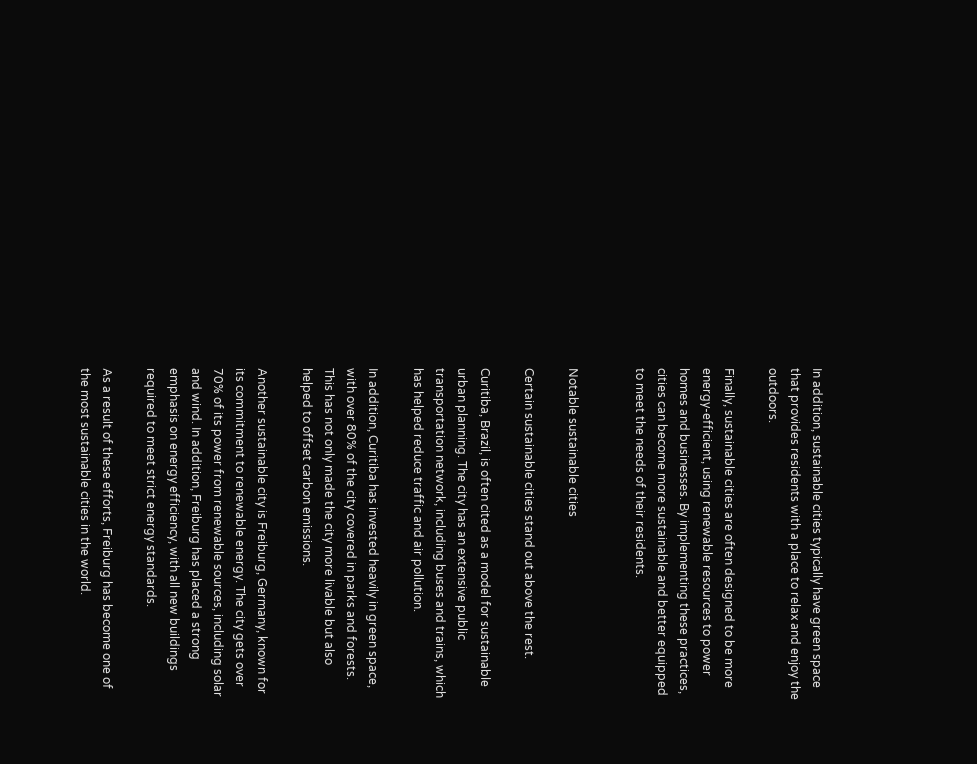In addition, sustainable cities typically have green space that provides residents with a place to relax and enjoy the outdoors.

Finally, sustainable cities are often designed to be more energy-efficient, using renewable resources to power homes and businesses. By implementing these practices, cities can become more sustainable and better equipped to meet the needs of their residents.


Notable sustainable cities

Certain sustainable cities stand out above the rest.

Curitiba, Brazil, is often cited as a model for sustainable urban planning. The city has an extensive public transportation network, including buses and trains, which has helped reduce traffic and air pollution.

In addition, Curitiba has invested heavily in green space, with over 80% of the city covered in parks and forests. This has not only made the city more livable but also helped to offset carbon emissions.

Another sustainable city is Freiburg, Germany, known for its commitment to renewable energy. The city gets over 70% of its power from renewable sources, including solar and wind. In addition, Freiburg has placed a strong emphasis on energy efficiency, with all new buildings required to meet strict energy standards.

As a result of these efforts, Freiburg has become one of the most sustainable cities in the world.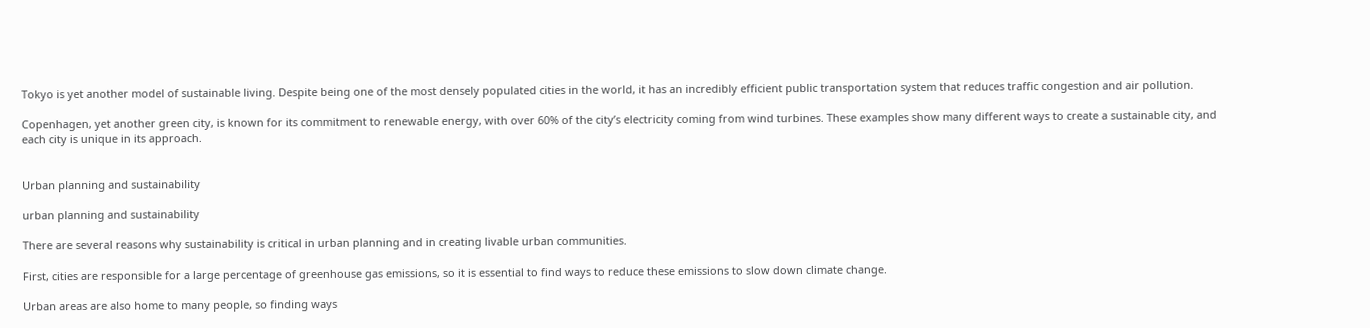Tokyo is yet another model of sustainable living. Despite being one of the most densely populated cities in the world, it has an incredibly efficient public transportation system that reduces traffic congestion and air pollution.

Copenhagen, yet another green city, is known for its commitment to renewable energy, with over 60% of the city’s electricity coming from wind turbines. These examples show many different ways to create a sustainable city, and each city is unique in its approach.


Urban planning and sustainability

urban planning and sustainability

There are several reasons why sustainability is critical in urban planning and in creating livable urban communities.

First, cities are responsible for a large percentage of greenhouse gas emissions, so it is essential to find ways to reduce these emissions to slow down climate change.

Urban areas are also home to many people, so finding ways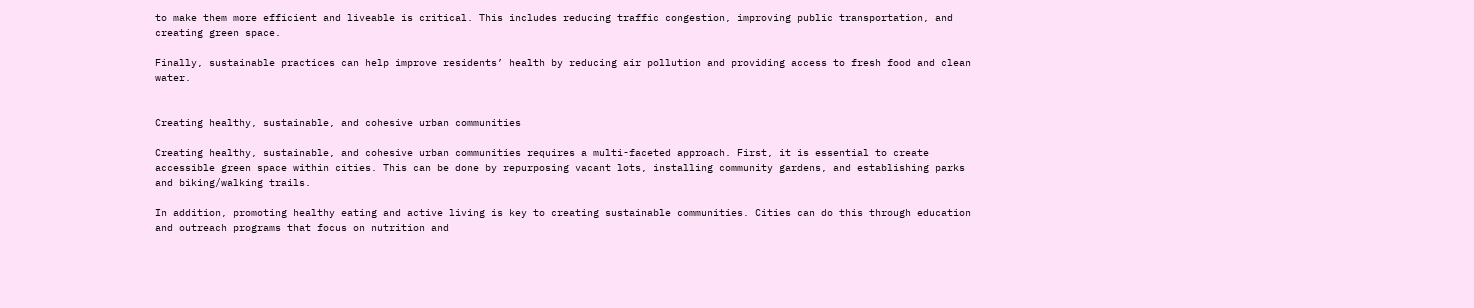to make them more efficient and liveable is critical. This includes reducing traffic congestion, improving public transportation, and creating green space.

Finally, sustainable practices can help improve residents’ health by reducing air pollution and providing access to fresh food and clean water.


Creating healthy, sustainable, and cohesive urban communities

Creating healthy, sustainable, and cohesive urban communities requires a multi-faceted approach. First, it is essential to create accessible green space within cities. This can be done by repurposing vacant lots, installing community gardens, and establishing parks and biking/walking trails.

In addition, promoting healthy eating and active living is key to creating sustainable communities. Cities can do this through education and outreach programs that focus on nutrition and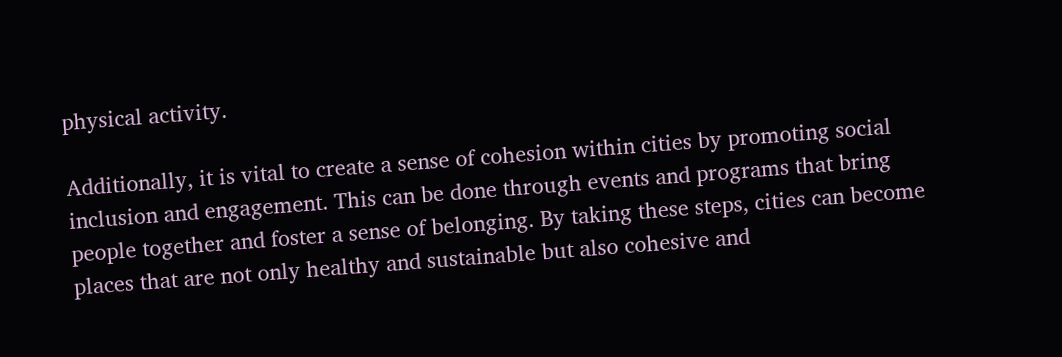physical activity.

Additionally, it is vital to create a sense of cohesion within cities by promoting social inclusion and engagement. This can be done through events and programs that bring people together and foster a sense of belonging. By taking these steps, cities can become places that are not only healthy and sustainable but also cohesive and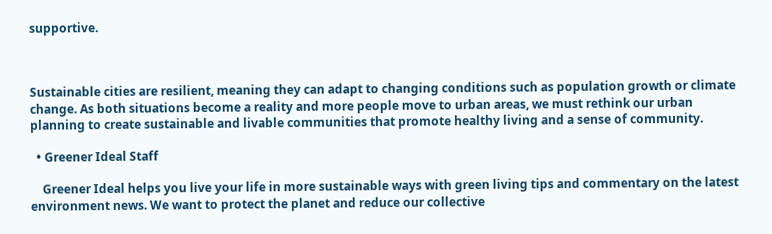supportive.



Sustainable cities are resilient, meaning they can adapt to changing conditions such as population growth or climate change. As both situations become a reality and more people move to urban areas, we must rethink our urban planning to create sustainable and livable communities that promote healthy living and a sense of community.

  • Greener Ideal Staff

    Greener Ideal helps you live your life in more sustainable ways with green living tips and commentary on the latest environment news. We want to protect the planet and reduce our collective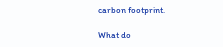carbon footprint.

What do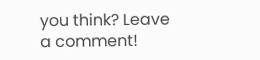you think? Leave a comment!